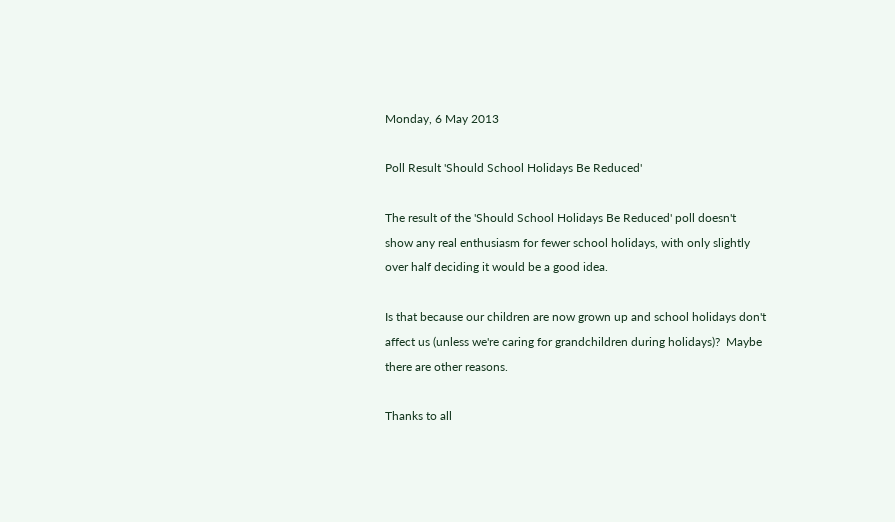Monday, 6 May 2013

Poll Result 'Should School Holidays Be Reduced'

The result of the 'Should School Holidays Be Reduced' poll doesn't show any real enthusiasm for fewer school holidays, with only slightly over half deciding it would be a good idea.

Is that because our children are now grown up and school holidays don't affect us (unless we're caring for grandchildren during holidays)?  Maybe there are other reasons.

Thanks to all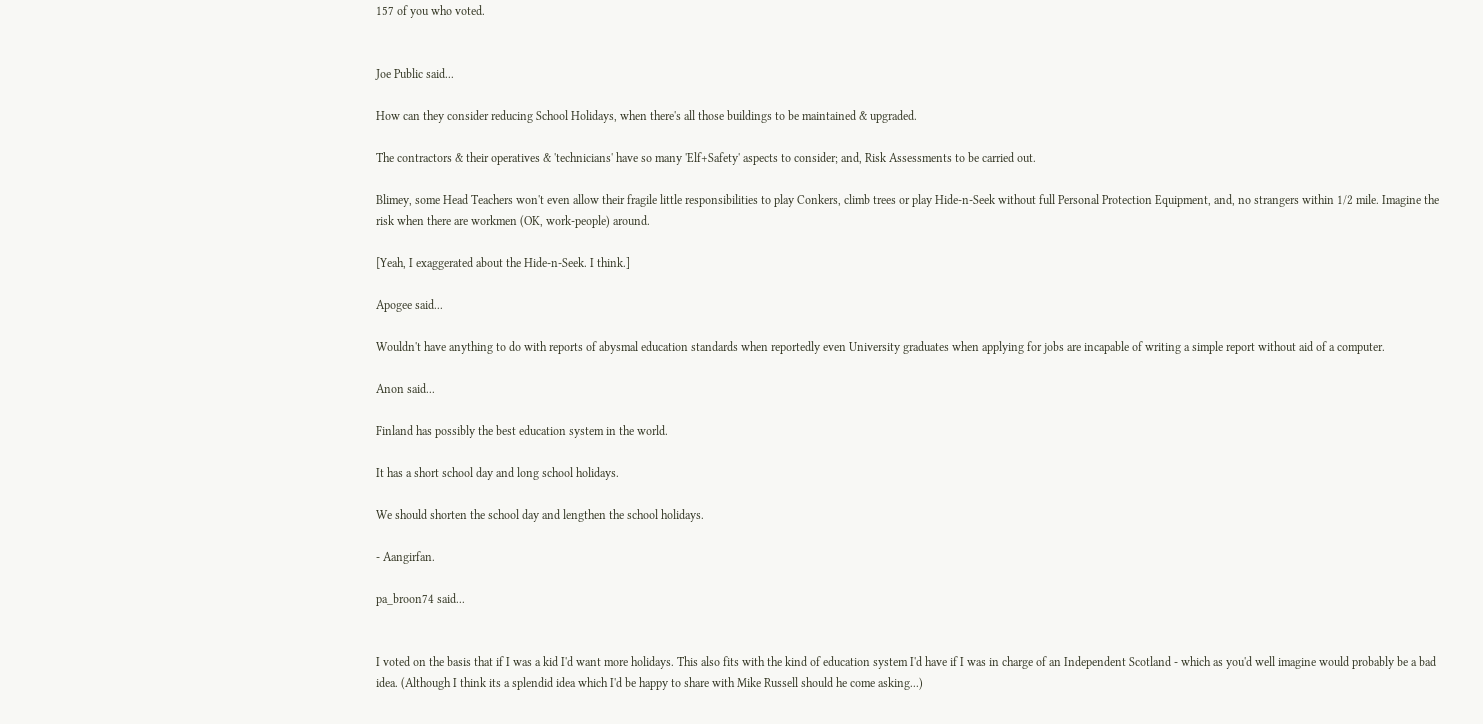157 of you who voted.


Joe Public said...

How can they consider reducing School Holidays, when there's all those buildings to be maintained & upgraded.

The contractors & their operatives & 'technicians' have so many 'Elf+Safety' aspects to consider; and, Risk Assessments to be carried out.

Blimey, some Head Teachers won't even allow their fragile little responsibilities to play Conkers, climb trees or play Hide-n-Seek without full Personal Protection Equipment, and, no strangers within 1/2 mile. Imagine the risk when there are workmen (OK, work-people) around.

[Yeah, I exaggerated about the Hide-n-Seek. I think.]

Apogee said...

Wouldn't have anything to do with reports of abysmal education standards when reportedly even University graduates when applying for jobs are incapable of writing a simple report without aid of a computer.

Anon said...

Finland has possibly the best education system in the world.

It has a short school day and long school holidays.

We should shorten the school day and lengthen the school holidays.

- Aangirfan.

pa_broon74 said...


I voted on the basis that if I was a kid I'd want more holidays. This also fits with the kind of education system I'd have if I was in charge of an Independent Scotland - which as you'd well imagine would probably be a bad idea. (Although I think its a splendid idea which I'd be happy to share with Mike Russell should he come asking...)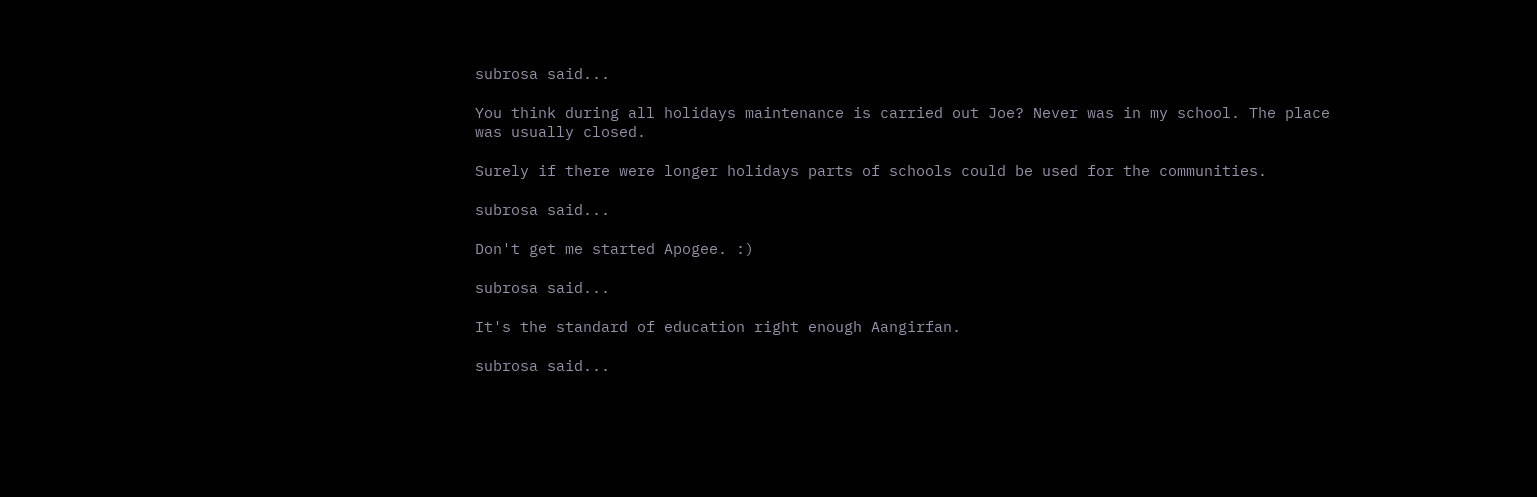subrosa said...

You think during all holidays maintenance is carried out Joe? Never was in my school. The place was usually closed.

Surely if there were longer holidays parts of schools could be used for the communities.

subrosa said...

Don't get me started Apogee. :)

subrosa said...

It's the standard of education right enough Aangirfan.

subrosa said...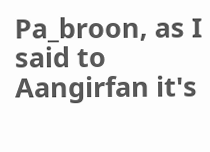Pa_broon, as I said to Aangirfan it's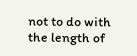not to do with the length of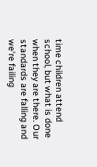time children attend school, but what is done when they are there. Our standards are falling and we're failing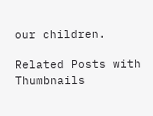our children.

Related Posts with Thumbnails